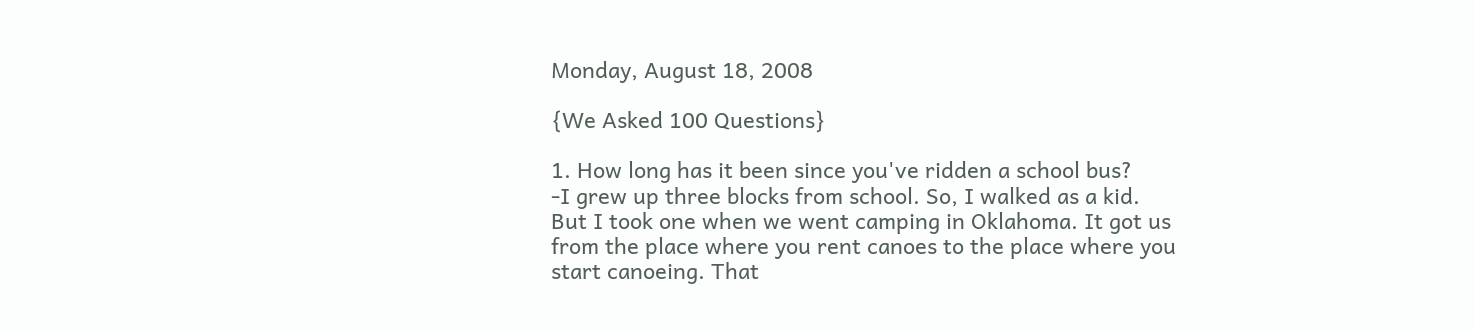Monday, August 18, 2008

{We Asked 100 Questions}

1. How long has it been since you've ridden a school bus?
-I grew up three blocks from school. So, I walked as a kid.
But I took one when we went camping in Oklahoma. It got us
from the place where you rent canoes to the place where you
start canoeing. That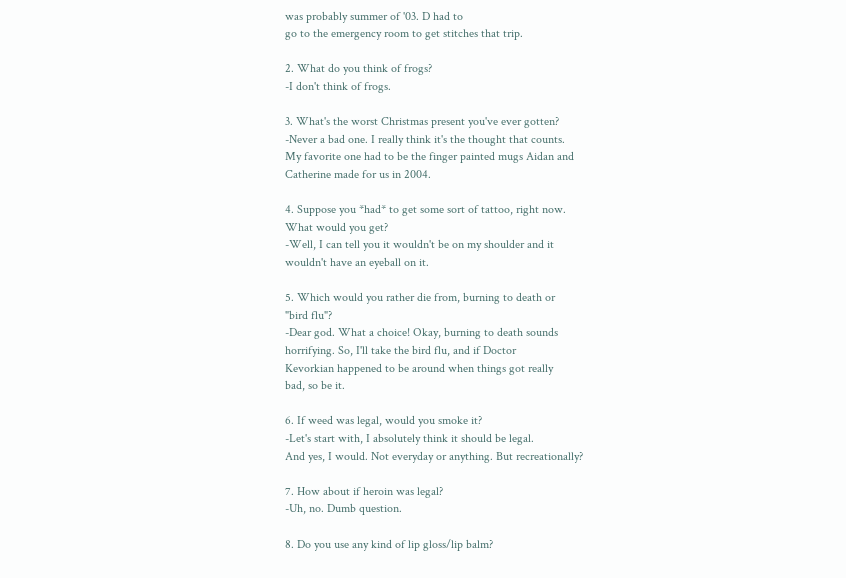was probably summer of '03. D had to
go to the emergency room to get stitches that trip.

2. What do you think of frogs?
-I don't think of frogs.

3. What's the worst Christmas present you've ever gotten?
-Never a bad one. I really think it's the thought that counts.
My favorite one had to be the finger painted mugs Aidan and
Catherine made for us in 2004.

4. Suppose you *had* to get some sort of tattoo, right now.
What would you get?
-Well, I can tell you it wouldn't be on my shoulder and it
wouldn't have an eyeball on it.

5. Which would you rather die from, burning to death or
"bird flu"?
-Dear god. What a choice! Okay, burning to death sounds
horrifying. So, I'll take the bird flu, and if Doctor
Kevorkian happened to be around when things got really
bad, so be it.

6. If weed was legal, would you smoke it?
-Let's start with, I absolutely think it should be legal.
And yes, I would. Not everyday or anything. But recreationally?

7. How about if heroin was legal?
-Uh, no. Dumb question.

8. Do you use any kind of lip gloss/lip balm?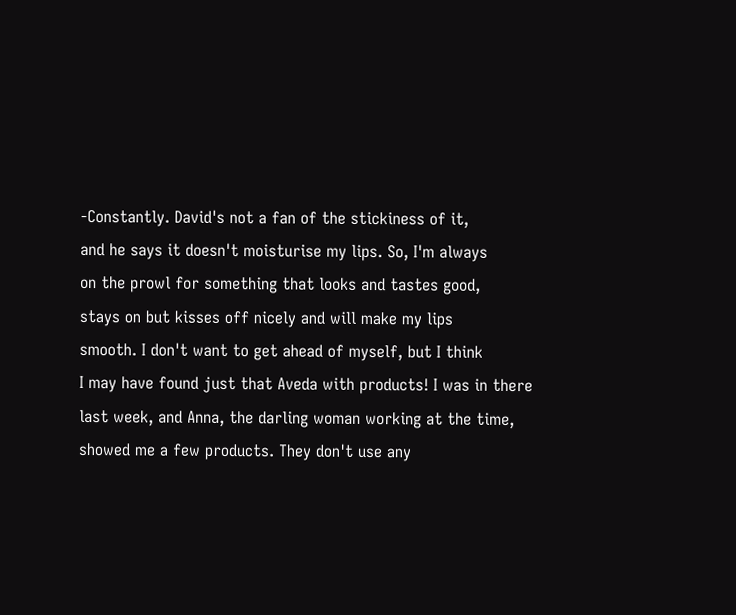-Constantly. David's not a fan of the stickiness of it,
and he says it doesn't moisturise my lips. So, I'm always
on the prowl for something that looks and tastes good,
stays on but kisses off nicely and will make my lips
smooth. I don't want to get ahead of myself, but I think
I may have found just that Aveda with products! I was in there
last week, and Anna, the darling woman working at the time,
showed me a few products. They don't use any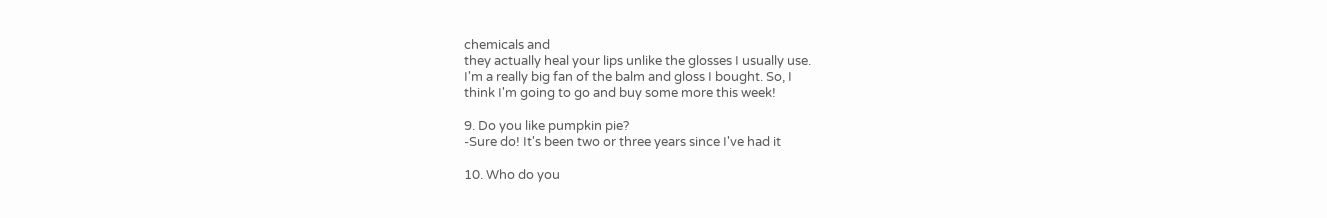chemicals and
they actually heal your lips unlike the glosses I usually use.
I'm a really big fan of the balm and gloss I bought. So, I
think I'm going to go and buy some more this week!

9. Do you like pumpkin pie?
-Sure do! It's been two or three years since I've had it

10. Who do you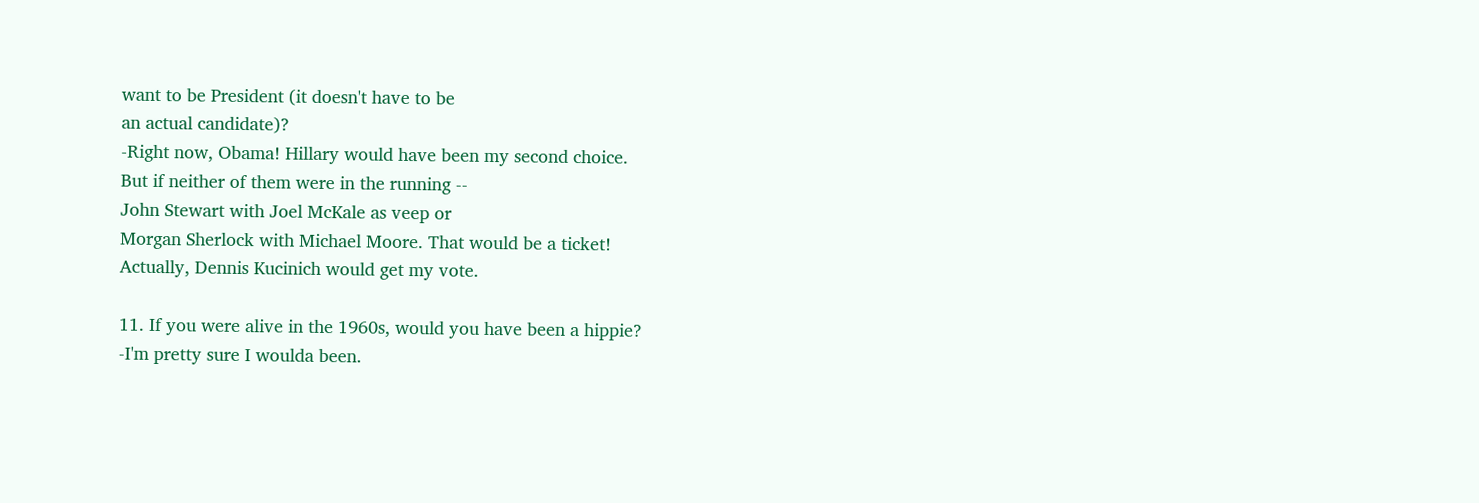want to be President (it doesn't have to be
an actual candidate)?
-Right now, Obama! Hillary would have been my second choice.
But if neither of them were in the running --
John Stewart with Joel McKale as veep or
Morgan Sherlock with Michael Moore. That would be a ticket!
Actually, Dennis Kucinich would get my vote.

11. If you were alive in the 1960s, would you have been a hippie?
-I'm pretty sure I woulda been.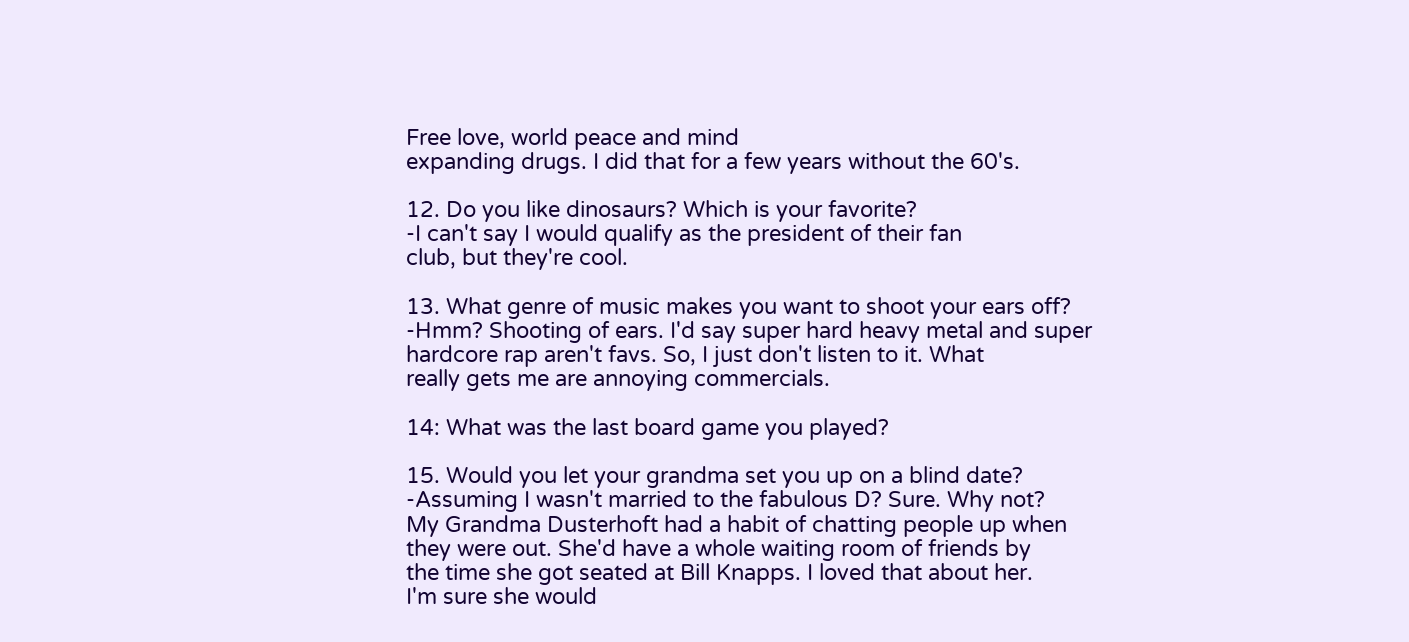Free love, world peace and mind
expanding drugs. I did that for a few years without the 60's.

12. Do you like dinosaurs? Which is your favorite?
-I can't say I would qualify as the president of their fan
club, but they're cool.

13. What genre of music makes you want to shoot your ears off?
-Hmm? Shooting of ears. I'd say super hard heavy metal and super
hardcore rap aren't favs. So, I just don't listen to it. What
really gets me are annoying commercials.

14: What was the last board game you played?

15. Would you let your grandma set you up on a blind date?
-Assuming I wasn't married to the fabulous D? Sure. Why not?
My Grandma Dusterhoft had a habit of chatting people up when
they were out. She'd have a whole waiting room of friends by
the time she got seated at Bill Knapps. I loved that about her.
I'm sure she would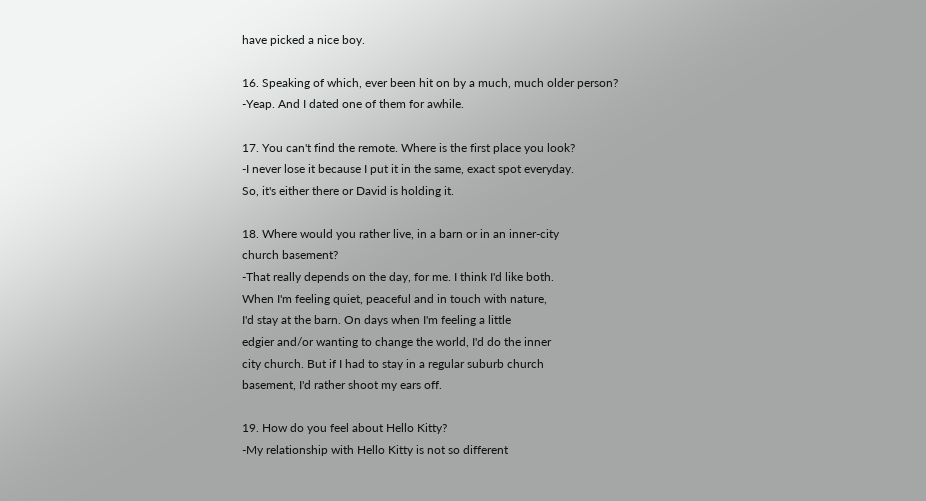have picked a nice boy.

16. Speaking of which, ever been hit on by a much, much older person?
-Yeap. And I dated one of them for awhile.

17. You can't find the remote. Where is the first place you look?
-I never lose it because I put it in the same, exact spot everyday.
So, it's either there or David is holding it.

18. Where would you rather live, in a barn or in an inner-city
church basement?
-That really depends on the day, for me. I think I'd like both.
When I'm feeling quiet, peaceful and in touch with nature,
I'd stay at the barn. On days when I'm feeling a little
edgier and/or wanting to change the world, I'd do the inner
city church. But if I had to stay in a regular suburb church
basement, I'd rather shoot my ears off.

19. How do you feel about Hello Kitty?
-My relationship with Hello Kitty is not so different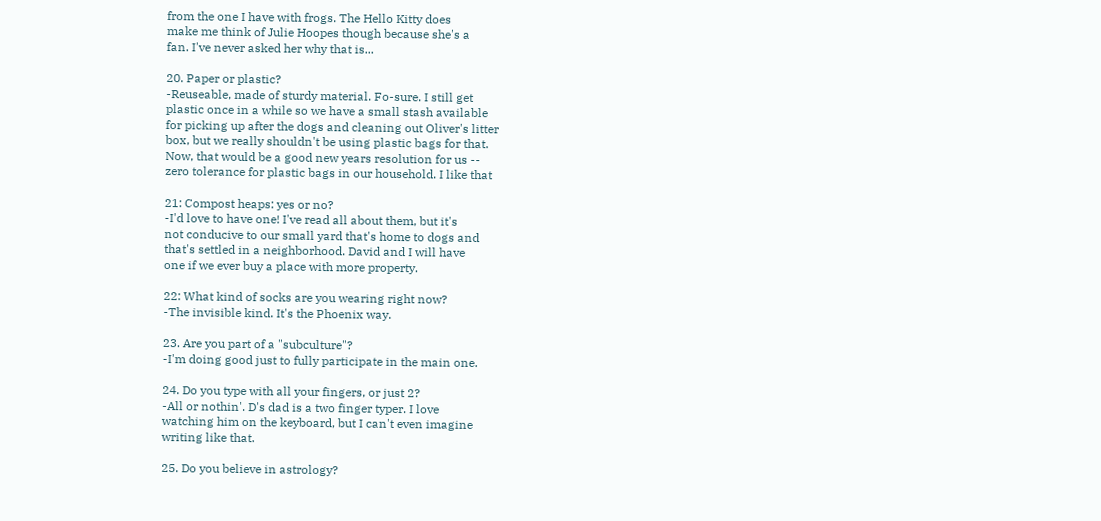from the one I have with frogs. The Hello Kitty does
make me think of Julie Hoopes though because she's a
fan. I've never asked her why that is...

20. Paper or plastic?
-Reuseable, made of sturdy material. Fo-sure. I still get
plastic once in a while so we have a small stash available
for picking up after the dogs and cleaning out Oliver's litter
box, but we really shouldn't be using plastic bags for that.
Now, that would be a good new years resolution for us --
zero tolerance for plastic bags in our household. I like that

21: Compost heaps: yes or no?
-I'd love to have one! I've read all about them, but it's
not conducive to our small yard that's home to dogs and
that's settled in a neighborhood. David and I will have
one if we ever buy a place with more property.

22: What kind of socks are you wearing right now?
-The invisible kind. It's the Phoenix way.

23. Are you part of a "subculture"?
-I'm doing good just to fully participate in the main one.

24. Do you type with all your fingers, or just 2?
-All or nothin'. D's dad is a two finger typer. I love
watching him on the keyboard, but I can't even imagine
writing like that.

25. Do you believe in astrology?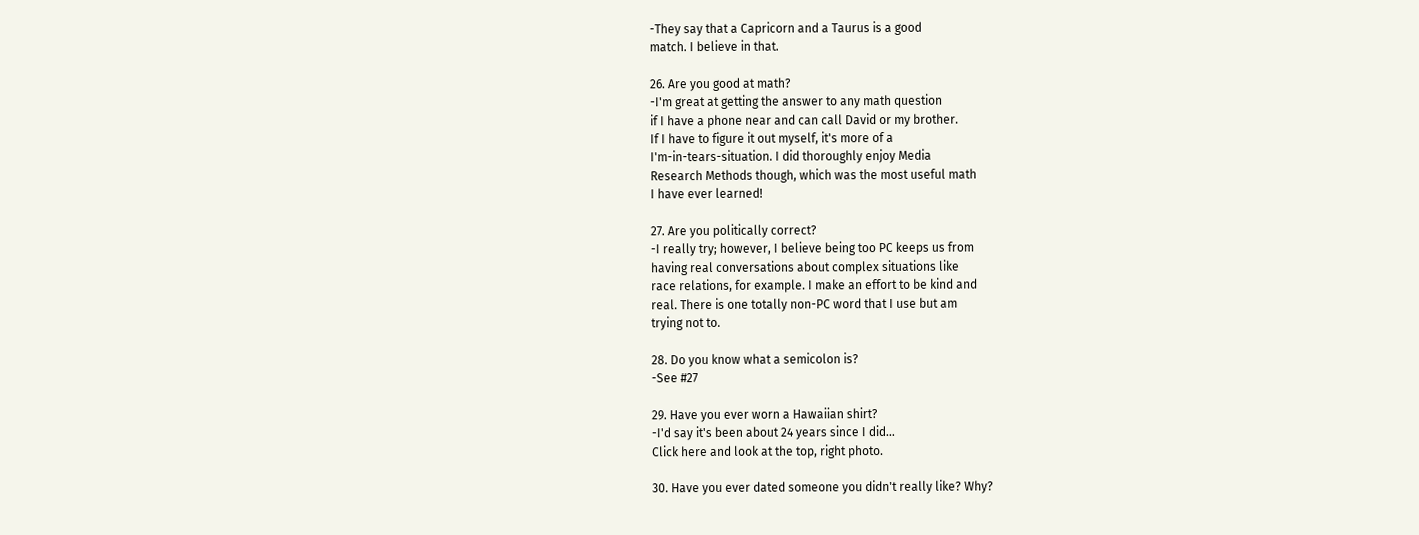-They say that a Capricorn and a Taurus is a good
match. I believe in that.

26. Are you good at math?
-I'm great at getting the answer to any math question
if I have a phone near and can call David or my brother.
If I have to figure it out myself, it's more of a
I'm-in-tears-situation. I did thoroughly enjoy Media
Research Methods though, which was the most useful math
I have ever learned!

27. Are you politically correct?
-I really try; however, I believe being too PC keeps us from
having real conversations about complex situations like
race relations, for example. I make an effort to be kind and
real. There is one totally non-PC word that I use but am
trying not to.

28. Do you know what a semicolon is?
-See #27

29. Have you ever worn a Hawaiian shirt?
-I'd say it's been about 24 years since I did...
Click here and look at the top, right photo.

30. Have you ever dated someone you didn't really like? Why?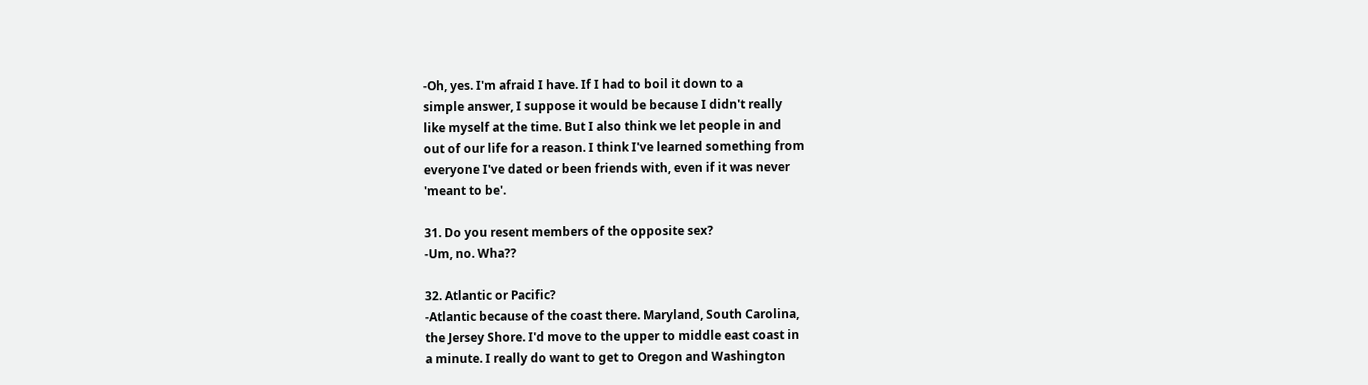-Oh, yes. I'm afraid I have. If I had to boil it down to a
simple answer, I suppose it would be because I didn't really
like myself at the time. But I also think we let people in and
out of our life for a reason. I think I've learned something from
everyone I've dated or been friends with, even if it was never
'meant to be'.

31. Do you resent members of the opposite sex?
-Um, no. Wha??

32. Atlantic or Pacific?
-Atlantic because of the coast there. Maryland, South Carolina,
the Jersey Shore. I'd move to the upper to middle east coast in
a minute. I really do want to get to Oregon and Washington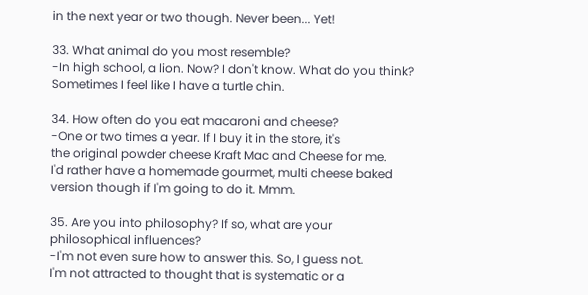in the next year or two though. Never been... Yet!

33. What animal do you most resemble?
-In high school, a lion. Now? I don't know. What do you think?
Sometimes I feel like I have a turtle chin.

34. How often do you eat macaroni and cheese?
-One or two times a year. If I buy it in the store, it's
the original powder cheese Kraft Mac and Cheese for me.
I'd rather have a homemade gourmet, multi cheese baked
version though if I'm going to do it. Mmm.

35. Are you into philosophy? If so, what are your
philosophical influences?
-I'm not even sure how to answer this. So, I guess not.
I'm not attracted to thought that is systematic or a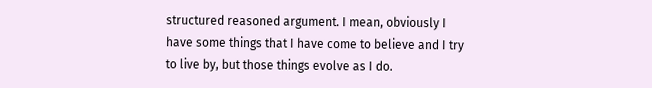structured reasoned argument. I mean, obviously I
have some things that I have come to believe and I try
to live by, but those things evolve as I do.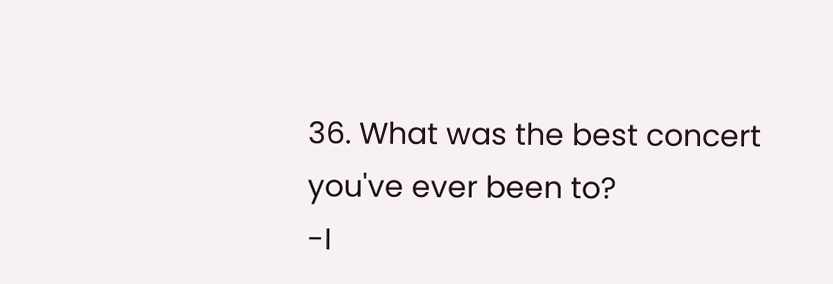36. What was the best concert you've ever been to?
-I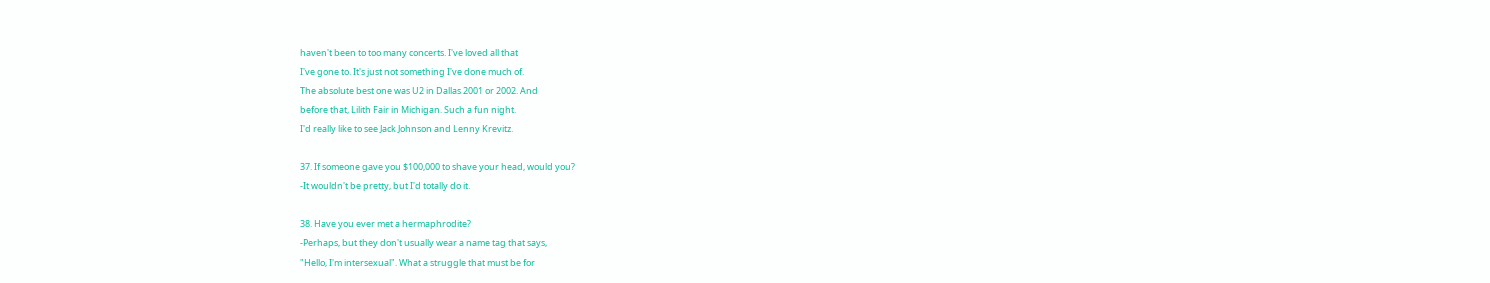haven't been to too many concerts. I've loved all that
I've gone to. It's just not something I've done much of.
The absolute best one was U2 in Dallas 2001 or 2002. And
before that, Lilith Fair in Michigan. Such a fun night.
I'd really like to see Jack Johnson and Lenny Krevitz.

37. If someone gave you $100,000 to shave your head, would you?
-It wouldn't be pretty, but I'd totally do it.

38. Have you ever met a hermaphrodite?
-Perhaps, but they don't usually wear a name tag that says,
"Hello, I'm intersexual". What a struggle that must be for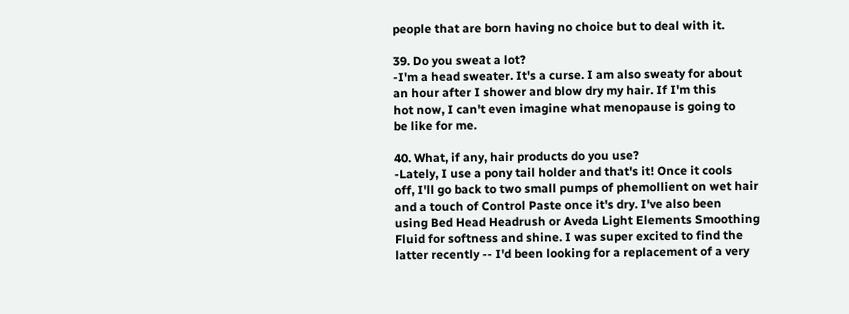people that are born having no choice but to deal with it.

39. Do you sweat a lot?
-I'm a head sweater. It's a curse. I am also sweaty for about
an hour after I shower and blow dry my hair. If I'm this
hot now, I can't even imagine what menopause is going to
be like for me.

40. What, if any, hair products do you use?
-Lately, I use a pony tail holder and that's it! Once it cools
off, I'll go back to two small pumps of phemollient on wet hair
and a touch of Control Paste once it's dry. I've also been
using Bed Head Headrush or Aveda Light Elements Smoothing
Fluid for softness and shine. I was super excited to find the
latter recently -- I'd been looking for a replacement of a very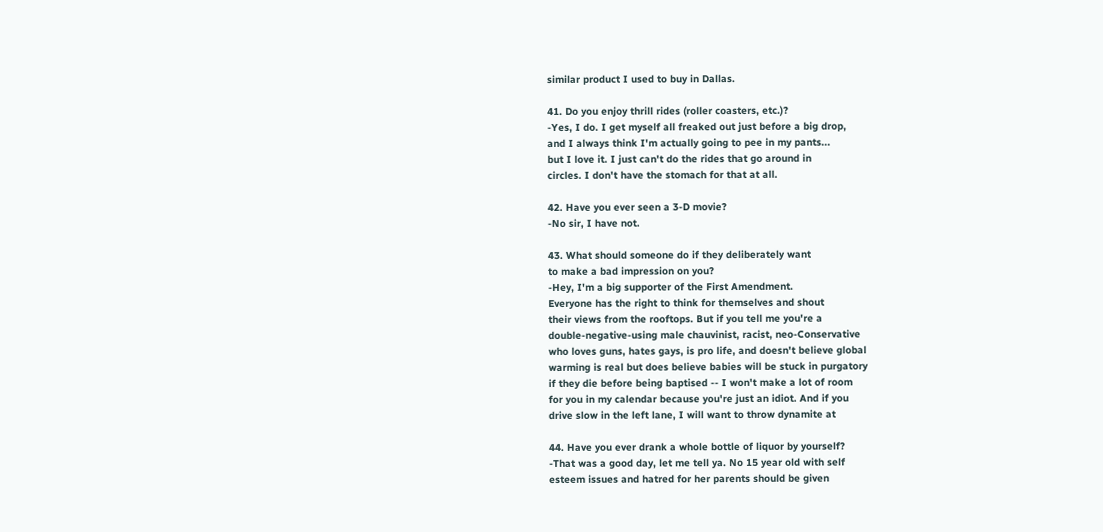similar product I used to buy in Dallas.

41. Do you enjoy thrill rides (roller coasters, etc.)?
-Yes, I do. I get myself all freaked out just before a big drop,
and I always think I'm actually going to pee in my pants...
but I love it. I just can't do the rides that go around in
circles. I don't have the stomach for that at all.

42. Have you ever seen a 3-D movie?
-No sir, I have not.

43. What should someone do if they deliberately want
to make a bad impression on you?
-Hey, I'm a big supporter of the First Amendment.
Everyone has the right to think for themselves and shout
their views from the rooftops. But if you tell me you're a
double-negative-using male chauvinist, racist, neo-Conservative
who loves guns, hates gays, is pro life, and doesn't believe global
warming is real but does believe babies will be stuck in purgatory
if they die before being baptised -- I won't make a lot of room
for you in my calendar because you're just an idiot. And if you
drive slow in the left lane, I will want to throw dynamite at

44. Have you ever drank a whole bottle of liquor by yourself?
-That was a good day, let me tell ya. No 15 year old with self
esteem issues and hatred for her parents should be given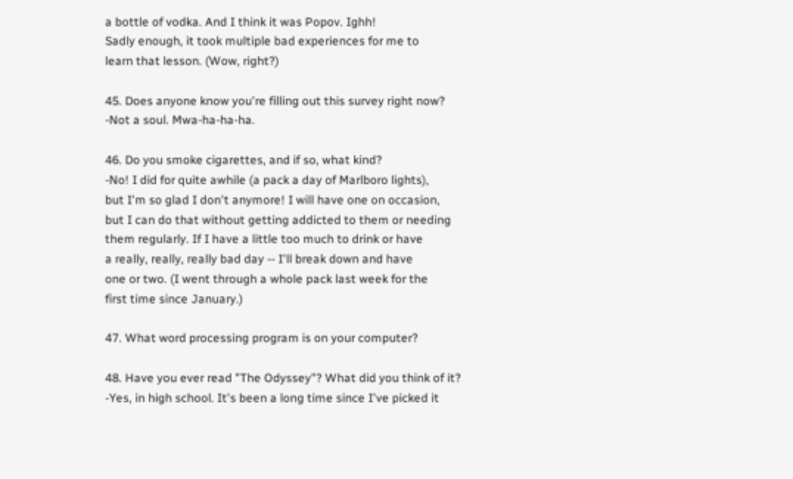a bottle of vodka. And I think it was Popov. Ighh!
Sadly enough, it took multiple bad experiences for me to
learn that lesson. (Wow, right?)

45. Does anyone know you're filling out this survey right now?
-Not a soul. Mwa-ha-ha-ha.

46. Do you smoke cigarettes, and if so, what kind?
-No! I did for quite awhile (a pack a day of Marlboro lights),
but I'm so glad I don't anymore! I will have one on occasion,
but I can do that without getting addicted to them or needing
them regularly. If I have a little too much to drink or have
a really, really, really bad day -- I'll break down and have
one or two. (I went through a whole pack last week for the
first time since January.)

47. What word processing program is on your computer?

48. Have you ever read "The Odyssey"? What did you think of it?
-Yes, in high school. It's been a long time since I've picked it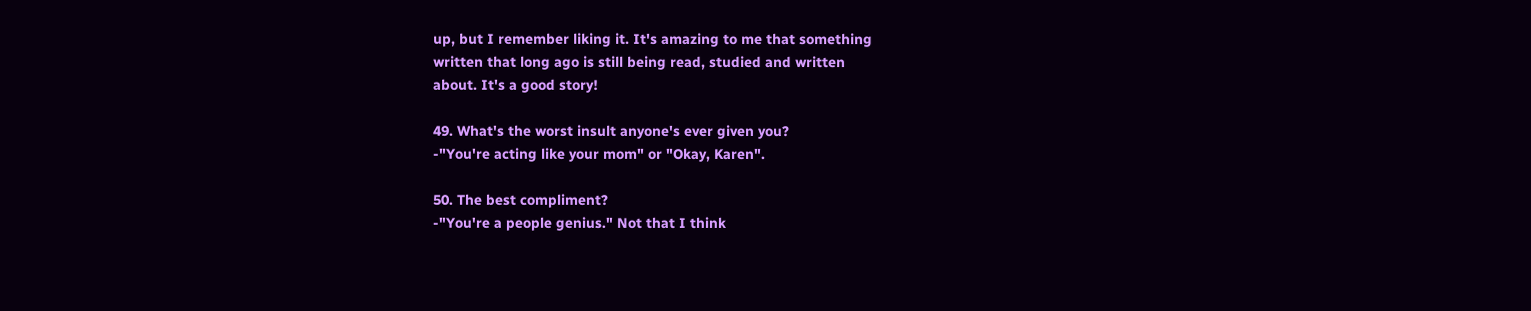up, but I remember liking it. It's amazing to me that something
written that long ago is still being read, studied and written
about. It's a good story!

49. What's the worst insult anyone's ever given you?
-"You're acting like your mom" or "Okay, Karen".

50. The best compliment?
-"You're a people genius." Not that I think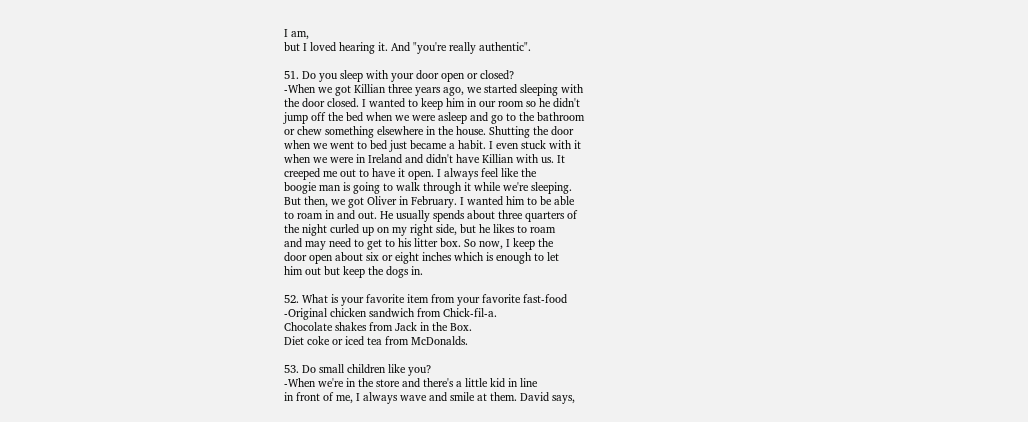I am,
but I loved hearing it. And "you're really authentic".

51. Do you sleep with your door open or closed?
-When we got Killian three years ago, we started sleeping with
the door closed. I wanted to keep him in our room so he didn't
jump off the bed when we were asleep and go to the bathroom
or chew something elsewhere in the house. Shutting the door
when we went to bed just became a habit. I even stuck with it
when we were in Ireland and didn't have Killian with us. It
creeped me out to have it open. I always feel like the
boogie man is going to walk through it while we're sleeping.
But then, we got Oliver in February. I wanted him to be able
to roam in and out. He usually spends about three quarters of
the night curled up on my right side, but he likes to roam
and may need to get to his litter box. So now, I keep the
door open about six or eight inches which is enough to let
him out but keep the dogs in.

52. What is your favorite item from your favorite fast-food
-Original chicken sandwich from Chick-fil-a.
Chocolate shakes from Jack in the Box.
Diet coke or iced tea from McDonalds.

53. Do small children like you?
-When we're in the store and there's a little kid in line
in front of me, I always wave and smile at them. David says,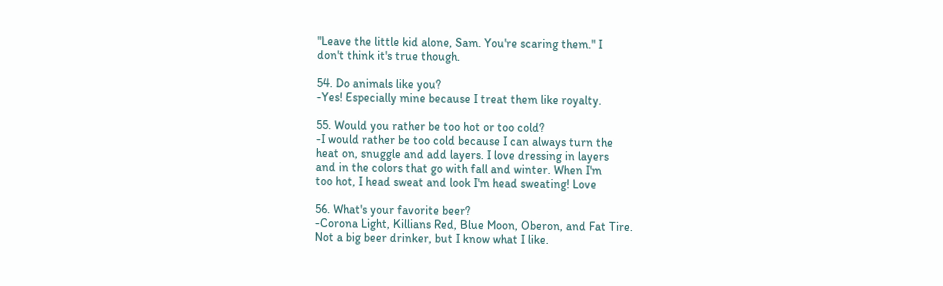"Leave the little kid alone, Sam. You're scaring them." I
don't think it's true though.

54. Do animals like you?
-Yes! Especially mine because I treat them like royalty.

55. Would you rather be too hot or too cold?
-I would rather be too cold because I can always turn the
heat on, snuggle and add layers. I love dressing in layers
and in the colors that go with fall and winter. When I'm
too hot, I head sweat and look I'm head sweating! Love

56. What's your favorite beer?
-Corona Light, Killians Red, Blue Moon, Oberon, and Fat Tire.
Not a big beer drinker, but I know what I like.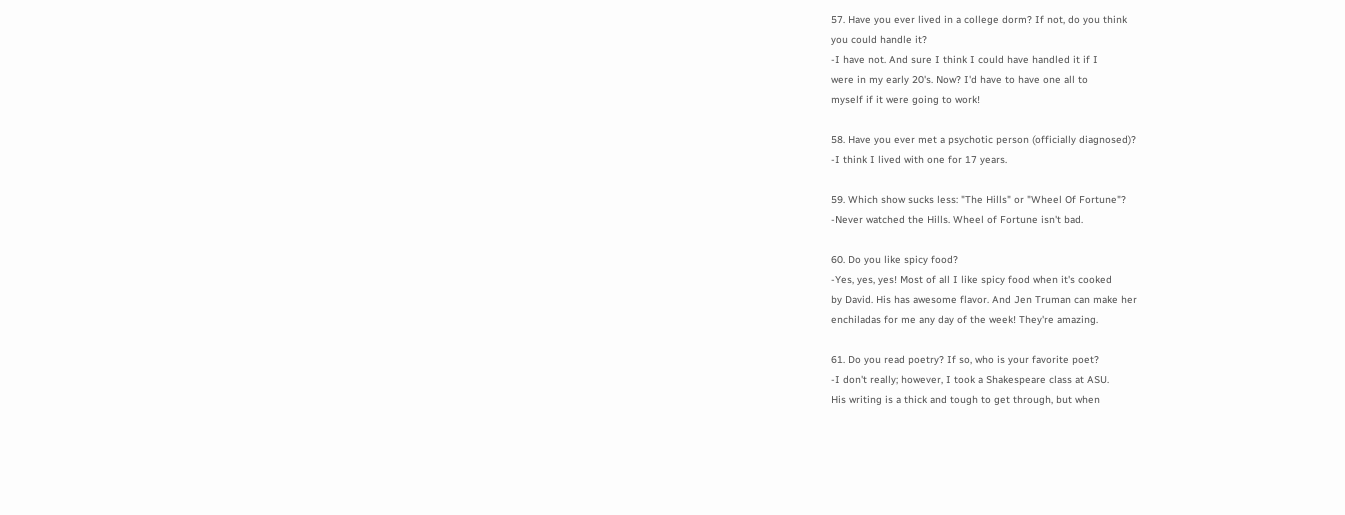57. Have you ever lived in a college dorm? If not, do you think
you could handle it?
-I have not. And sure I think I could have handled it if I
were in my early 20's. Now? I'd have to have one all to
myself if it were going to work!

58. Have you ever met a psychotic person (officially diagnosed)?
-I think I lived with one for 17 years.

59. Which show sucks less: "The Hills" or "Wheel Of Fortune"?
-Never watched the Hills. Wheel of Fortune isn't bad.

60. Do you like spicy food?
-Yes, yes, yes! Most of all I like spicy food when it's cooked
by David. His has awesome flavor. And Jen Truman can make her
enchiladas for me any day of the week! They're amazing.

61. Do you read poetry? If so, who is your favorite poet?
-I don't really; however, I took a Shakespeare class at ASU.
His writing is a thick and tough to get through, but when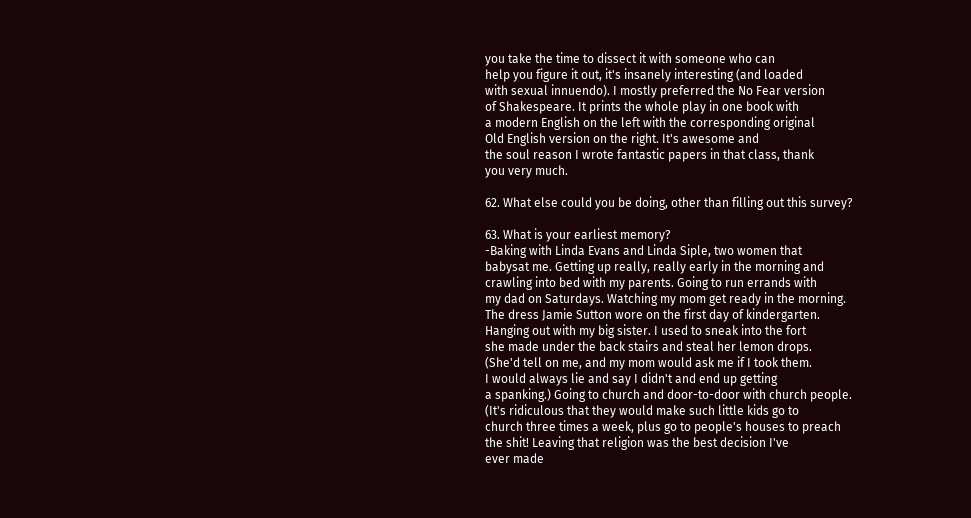you take the time to dissect it with someone who can
help you figure it out, it's insanely interesting (and loaded
with sexual innuendo). I mostly preferred the No Fear version
of Shakespeare. It prints the whole play in one book with
a modern English on the left with the corresponding original
Old English version on the right. It's awesome and
the soul reason I wrote fantastic papers in that class, thank
you very much.

62. What else could you be doing, other than filling out this survey?

63. What is your earliest memory?
-Baking with Linda Evans and Linda Siple, two women that
babysat me. Getting up really, really early in the morning and
crawling into bed with my parents. Going to run errands with
my dad on Saturdays. Watching my mom get ready in the morning.
The dress Jamie Sutton wore on the first day of kindergarten.
Hanging out with my big sister. I used to sneak into the fort
she made under the back stairs and steal her lemon drops.
(She'd tell on me, and my mom would ask me if I took them.
I would always lie and say I didn't and end up getting
a spanking.) Going to church and door-to-door with church people.
(It's ridiculous that they would make such little kids go to
church three times a week, plus go to people's houses to preach
the shit! Leaving that religion was the best decision I've
ever made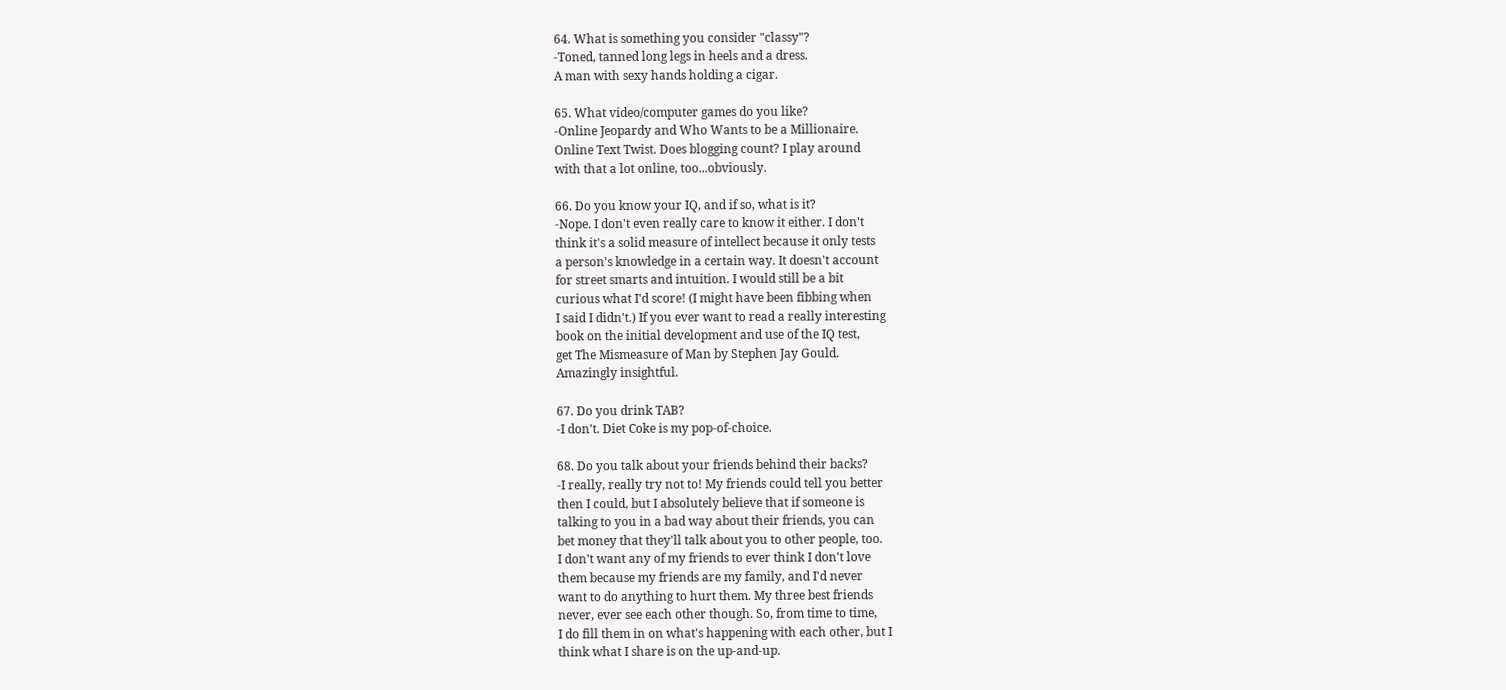64. What is something you consider "classy"?
-Toned, tanned long legs in heels and a dress.
A man with sexy hands holding a cigar.

65. What video/computer games do you like?
-Online Jeopardy and Who Wants to be a Millionaire.
Online Text Twist. Does blogging count? I play around
with that a lot online, too...obviously.

66. Do you know your IQ, and if so, what is it?
-Nope. I don't even really care to know it either. I don't
think it's a solid measure of intellect because it only tests
a person's knowledge in a certain way. It doesn't account
for street smarts and intuition. I would still be a bit
curious what I'd score! (I might have been fibbing when
I said I didn't.) If you ever want to read a really interesting
book on the initial development and use of the IQ test,
get The Mismeasure of Man by Stephen Jay Gould.
Amazingly insightful.

67. Do you drink TAB?
-I don't. Diet Coke is my pop-of-choice.

68. Do you talk about your friends behind their backs?
-I really, really try not to! My friends could tell you better
then I could, but I absolutely believe that if someone is
talking to you in a bad way about their friends, you can
bet money that they'll talk about you to other people, too.
I don't want any of my friends to ever think I don't love
them because my friends are my family, and I'd never
want to do anything to hurt them. My three best friends
never, ever see each other though. So, from time to time,
I do fill them in on what's happening with each other, but I
think what I share is on the up-and-up.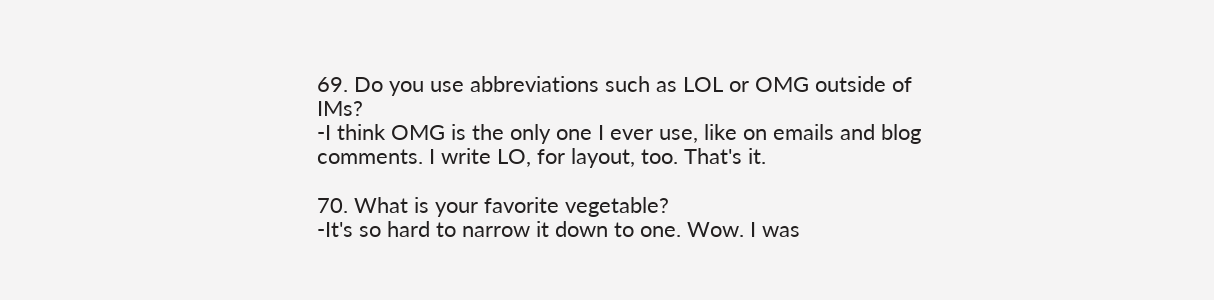69. Do you use abbreviations such as LOL or OMG outside of IMs?
-I think OMG is the only one I ever use, like on emails and blog
comments. I write LO, for layout, too. That's it.

70. What is your favorite vegetable?
-It's so hard to narrow it down to one. Wow. I was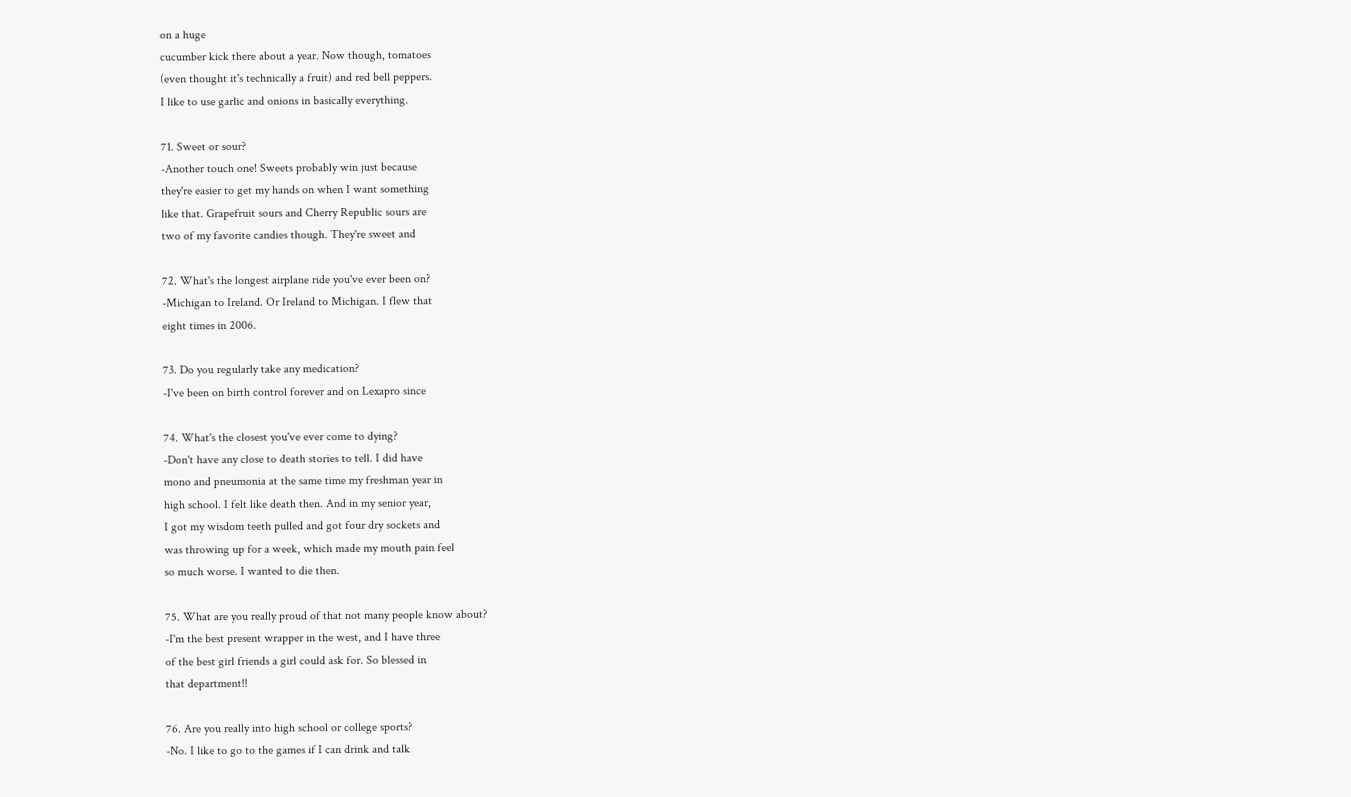on a huge
cucumber kick there about a year. Now though, tomatoes
(even thought it's technically a fruit) and red bell peppers.
I like to use garlic and onions in basically everything.

71. Sweet or sour?
-Another touch one! Sweets probably win just because
they're easier to get my hands on when I want something
like that. Grapefruit sours and Cherry Republic sours are
two of my favorite candies though. They're sweet and

72. What's the longest airplane ride you've ever been on?
-Michigan to Ireland. Or Ireland to Michigan. I flew that
eight times in 2006.

73. Do you regularly take any medication?
-I've been on birth control forever and on Lexapro since

74. What's the closest you've ever come to dying?
-Don't have any close to death stories to tell. I did have
mono and pneumonia at the same time my freshman year in
high school. I felt like death then. And in my senior year,
I got my wisdom teeth pulled and got four dry sockets and
was throwing up for a week, which made my mouth pain feel
so much worse. I wanted to die then.

75. What are you really proud of that not many people know about?
-I'm the best present wrapper in the west, and I have three
of the best girl friends a girl could ask for. So blessed in
that department!!

76. Are you really into high school or college sports?
-No. I like to go to the games if I can drink and talk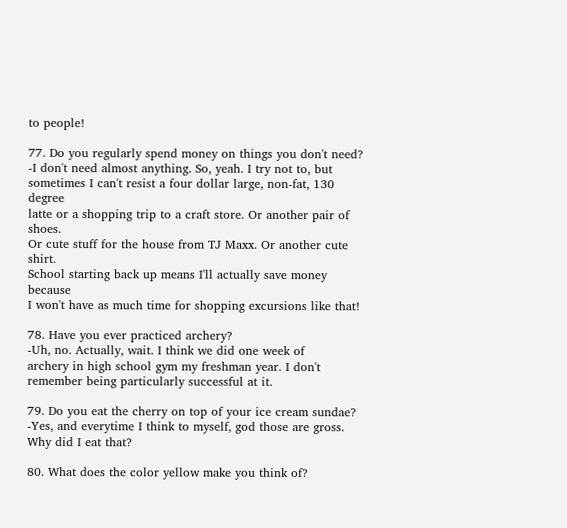to people!

77. Do you regularly spend money on things you don't need?
-I don't need almost anything. So, yeah. I try not to, but
sometimes I can't resist a four dollar large, non-fat, 130 degree
latte or a shopping trip to a craft store. Or another pair of shoes.
Or cute stuff for the house from TJ Maxx. Or another cute shirt.
School starting back up means I'll actually save money because
I won't have as much time for shopping excursions like that!

78. Have you ever practiced archery?
-Uh, no. Actually, wait. I think we did one week of
archery in high school gym my freshman year. I don't
remember being particularly successful at it.

79. Do you eat the cherry on top of your ice cream sundae?
-Yes, and everytime I think to myself, god those are gross.
Why did I eat that?

80. What does the color yellow make you think of?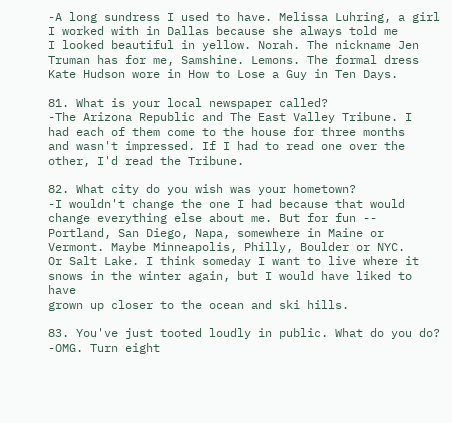-A long sundress I used to have. Melissa Luhring, a girl
I worked with in Dallas because she always told me
I looked beautiful in yellow. Norah. The nickname Jen
Truman has for me, Samshine. Lemons. The formal dress
Kate Hudson wore in How to Lose a Guy in Ten Days.

81. What is your local newspaper called?
-The Arizona Republic and The East Valley Tribune. I
had each of them come to the house for three months
and wasn't impressed. If I had to read one over the
other, I'd read the Tribune.

82. What city do you wish was your hometown?
-I wouldn't change the one I had because that would
change everything else about me. But for fun --
Portland, San Diego, Napa, somewhere in Maine or
Vermont. Maybe Minneapolis, Philly, Boulder or NYC.
Or Salt Lake. I think someday I want to live where it
snows in the winter again, but I would have liked to have
grown up closer to the ocean and ski hills.

83. You've just tooted loudly in public. What do you do?
-OMG. Turn eight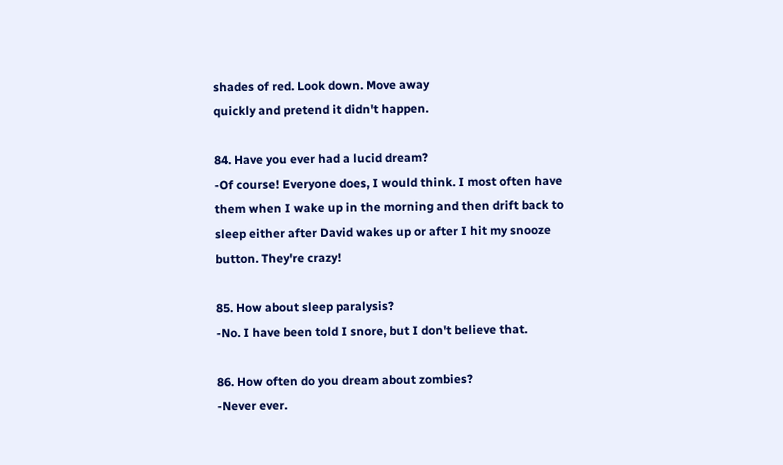shades of red. Look down. Move away
quickly and pretend it didn't happen.

84. Have you ever had a lucid dream?
-Of course! Everyone does, I would think. I most often have
them when I wake up in the morning and then drift back to
sleep either after David wakes up or after I hit my snooze
button. They're crazy!

85. How about sleep paralysis?
-No. I have been told I snore, but I don't believe that.

86. How often do you dream about zombies?
-Never ever.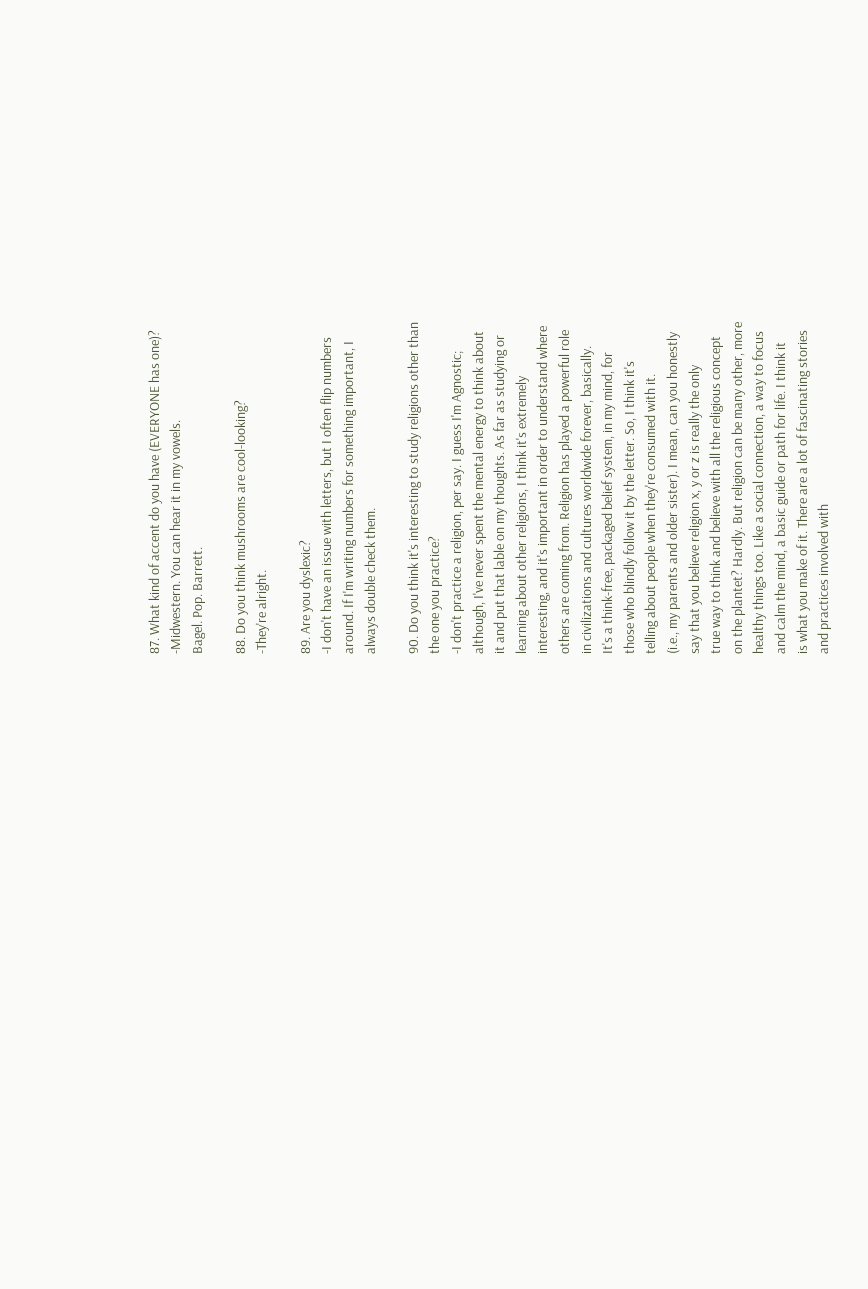87. What kind of accent do you have (EVERYONE has one)?
-Midwestern. You can hear it in my vowels.
Bagel. Pop. Barrett.

88. Do you think mushrooms are cool-looking?
-They're alright.

89. Are you dyslexic?
-I don't have an issue with letters, but I often flip numbers
around. If I'm writing numbers for something important, I
always double check them.

90. Do you think it's interesting to study religions other than
the one you practice?
-I don't practice a religion, per say. I guess I'm Agnostic;
although, I've never spent the mental energy to think about
it and put that lable on my thoughts. As far as studying or
learning about other religions, I think it's extremely
interesting, and it's important in order to understand where
others are coming from. Religion has played a powerful role
in civilizations and cultures worldwide forever, basically.
It's a think-free, packaged belief system, in my mind, for
those who blindly follow it by the letter. So, I think it's
telling about people when they're consumed with it.
(i.e., my parents and older sister). I mean, can you honestly
say that you believe religion x, y or z is really the only
true way to think and believe with all the religious concept
on the plantet? Hardly. But religion can be many other, more
healthy things too. Like a social connection, a way to focus
and calm the mind, a basic guide or path for life. I think it
is what you make of it. There are a lot of fascinating stories
and practices involved with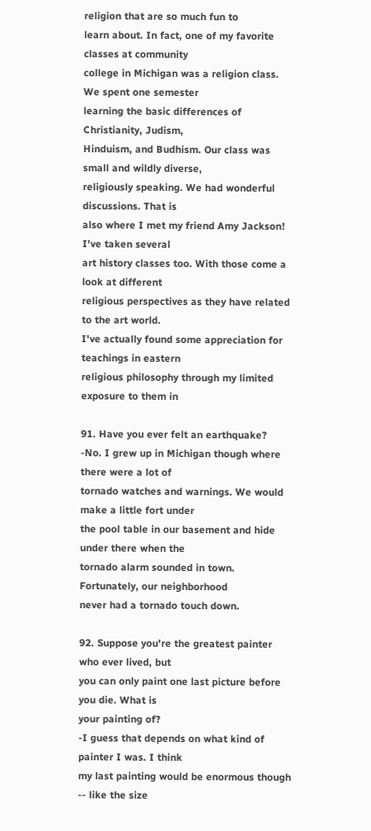religion that are so much fun to
learn about. In fact, one of my favorite classes at community
college in Michigan was a religion class. We spent one semester
learning the basic differences of Christianity, Judism,
Hinduism, and Budhism. Our class was small and wildly diverse,
religiously speaking. We had wonderful discussions. That is
also where I met my friend Amy Jackson! I've taken several
art history classes too. With those come a look at different
religious perspectives as they have related to the art world.
I've actually found some appreciation for teachings in eastern
religious philosophy through my limited exposure to them in

91. Have you ever felt an earthquake?
-No. I grew up in Michigan though where there were a lot of
tornado watches and warnings. We would make a little fort under
the pool table in our basement and hide under there when the
tornado alarm sounded in town. Fortunately, our neighborhood
never had a tornado touch down.

92. Suppose you're the greatest painter who ever lived, but
you can only paint one last picture before you die. What is
your painting of?
-I guess that depends on what kind of painter I was. I think
my last painting would be enormous though -- like the size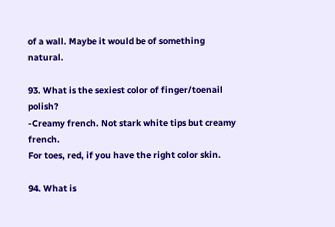of a wall. Maybe it would be of something natural.

93. What is the sexiest color of finger/toenail polish?
-Creamy french. Not stark white tips but creamy french.
For toes, red, if you have the right color skin.

94. What is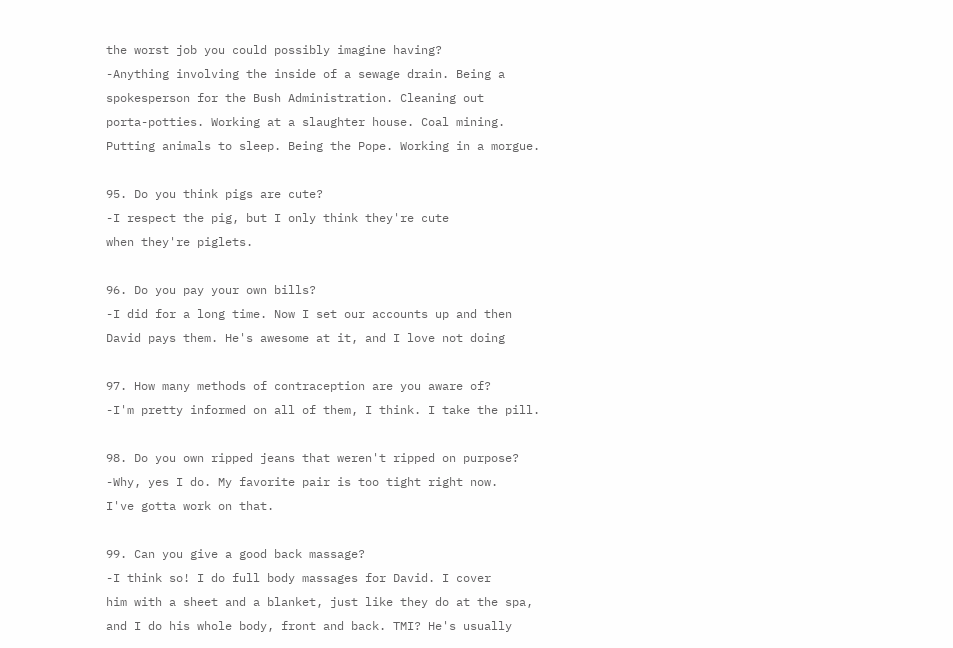the worst job you could possibly imagine having?
-Anything involving the inside of a sewage drain. Being a
spokesperson for the Bush Administration. Cleaning out
porta-potties. Working at a slaughter house. Coal mining.
Putting animals to sleep. Being the Pope. Working in a morgue.

95. Do you think pigs are cute?
-I respect the pig, but I only think they're cute
when they're piglets.

96. Do you pay your own bills?
-I did for a long time. Now I set our accounts up and then
David pays them. He's awesome at it, and I love not doing

97. How many methods of contraception are you aware of?
-I'm pretty informed on all of them, I think. I take the pill.

98. Do you own ripped jeans that weren't ripped on purpose?
-Why, yes I do. My favorite pair is too tight right now.
I've gotta work on that.

99. Can you give a good back massage?
-I think so! I do full body massages for David. I cover
him with a sheet and a blanket, just like they do at the spa,
and I do his whole body, front and back. TMI? He's usually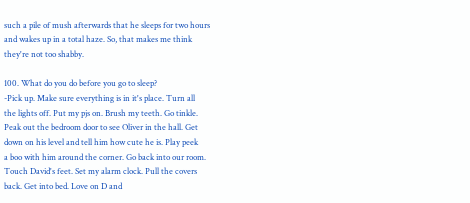such a pile of mush afterwards that he sleeps for two hours
and wakes up in a total haze. So, that makes me think
they're not too shabby.

100. What do you do before you go to sleep?
-Pick up. Make sure everything is in it's place. Turn all
the lights off. Put my pjs on. Brush my teeth. Go tinkle.
Peak out the bedroom door to see Oliver in the hall. Get
down on his level and tell him how cute he is. Play peek
a boo with him around the corner. Go back into our room.
Touch David's feet. Set my alarm clock. Pull the covers
back. Get into bed. Love on D and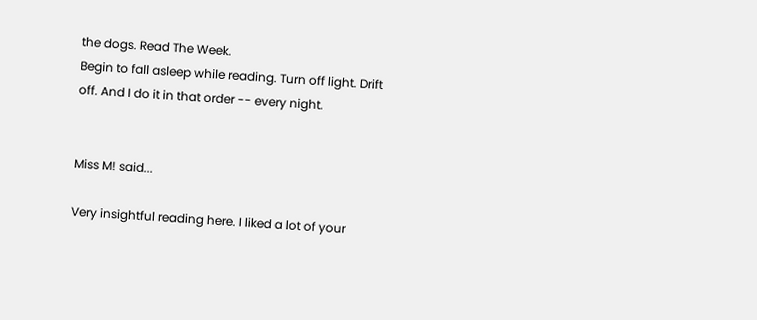the dogs. Read The Week.
Begin to fall asleep while reading. Turn off light. Drift
off. And I do it in that order -- every night.


Miss M! said...

Very insightful reading here. I liked a lot of your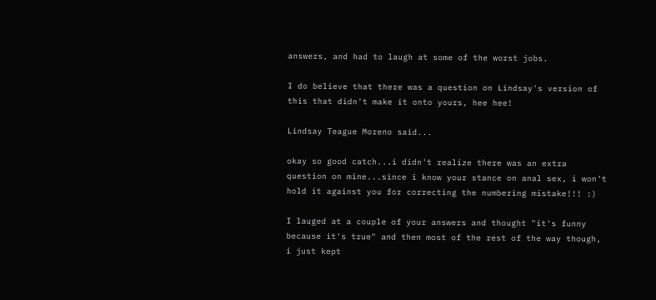answers, and had to laugh at some of the worst jobs.

I do believe that there was a question on Lindsay's version of this that didn't make it onto yours, hee hee!

Lindsay Teague Moreno said...

okay so good catch...i didn't realize there was an extra question on mine...since i know your stance on anal sex, i won't hold it against you for correcting the numbering mistake!!! :)

I lauged at a couple of your answers and thought "it's funny because it's true" and then most of the rest of the way though, i just kept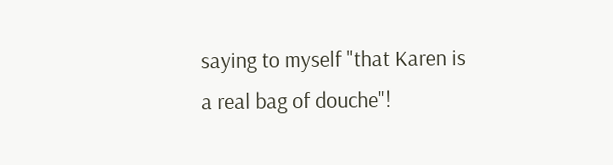saying to myself "that Karen is a real bag of douche"!